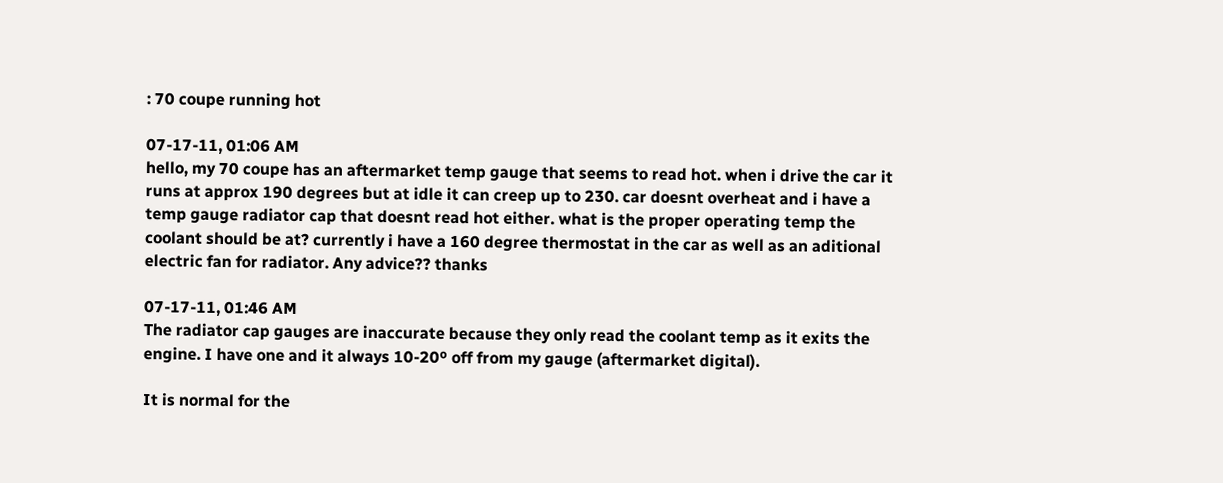: 70 coupe running hot

07-17-11, 01:06 AM
hello, my 70 coupe has an aftermarket temp gauge that seems to read hot. when i drive the car it runs at approx 190 degrees but at idle it can creep up to 230. car doesnt overheat and i have a temp gauge radiator cap that doesnt read hot either. what is the proper operating temp the coolant should be at? currently i have a 160 degree thermostat in the car as well as an aditional electric fan for radiator. Any advice?? thanks

07-17-11, 01:46 AM
The radiator cap gauges are inaccurate because they only read the coolant temp as it exits the engine. I have one and it always 10-20º off from my gauge (aftermarket digital).

It is normal for the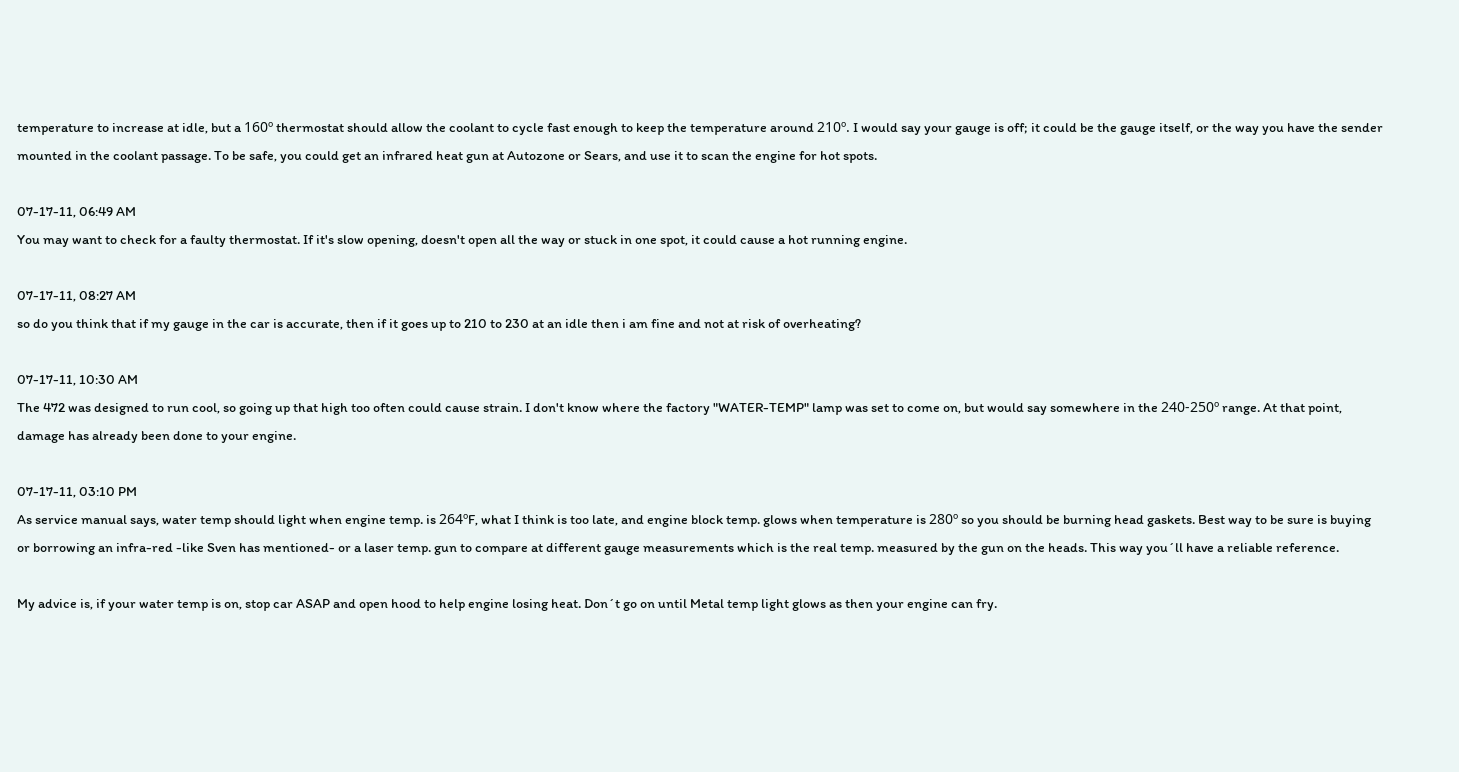temperature to increase at idle, but a 160º thermostat should allow the coolant to cycle fast enough to keep the temperature around 210º. I would say your gauge is off; it could be the gauge itself, or the way you have the sender mounted in the coolant passage. To be safe, you could get an infrared heat gun at Autozone or Sears, and use it to scan the engine for hot spots.

07-17-11, 06:49 AM
You may want to check for a faulty thermostat. If it's slow opening, doesn't open all the way or stuck in one spot, it could cause a hot running engine.

07-17-11, 08:27 AM
so do you think that if my gauge in the car is accurate, then if it goes up to 210 to 230 at an idle then i am fine and not at risk of overheating?

07-17-11, 10:30 AM
The 472 was designed to run cool, so going up that high too often could cause strain. I don't know where the factory "WATER-TEMP" lamp was set to come on, but would say somewhere in the 240-250º range. At that point, damage has already been done to your engine.

07-17-11, 03:10 PM
As service manual says, water temp should light when engine temp. is 264ºF, what I think is too late, and engine block temp. glows when temperature is 280º so you should be burning head gaskets. Best way to be sure is buying or borrowing an infra-red -like Sven has mentioned- or a laser temp. gun to compare at different gauge measurements which is the real temp. measured by the gun on the heads. This way you´ll have a reliable reference.

My advice is, if your water temp is on, stop car ASAP and open hood to help engine losing heat. Don´t go on until Metal temp light glows as then your engine can fry.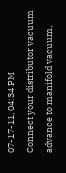07-17-11, 04:34 PM
Connect your distributor vacuum advance to manifold vacuum,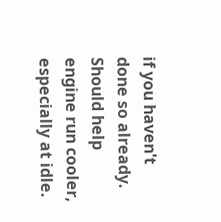if you haven't done so already. Should help engine run cooler, especially at idle.